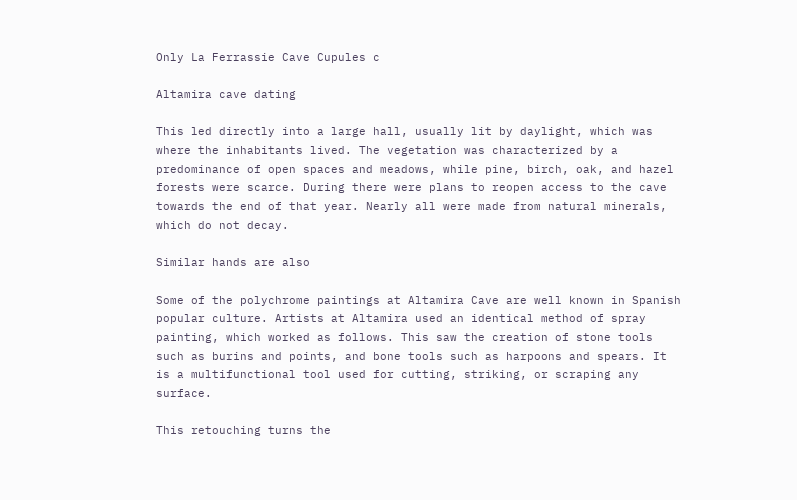Only La Ferrassie Cave Cupules c

Altamira cave dating

This led directly into a large hall, usually lit by daylight, which was where the inhabitants lived. The vegetation was characterized by a predominance of open spaces and meadows, while pine, birch, oak, and hazel forests were scarce. During there were plans to reopen access to the cave towards the end of that year. Nearly all were made from natural minerals, which do not decay.

Similar hands are also

Some of the polychrome paintings at Altamira Cave are well known in Spanish popular culture. Artists at Altamira used an identical method of spray painting, which worked as follows. This saw the creation of stone tools such as burins and points, and bone tools such as harpoons and spears. It is a multifunctional tool used for cutting, striking, or scraping any surface.

This retouching turns the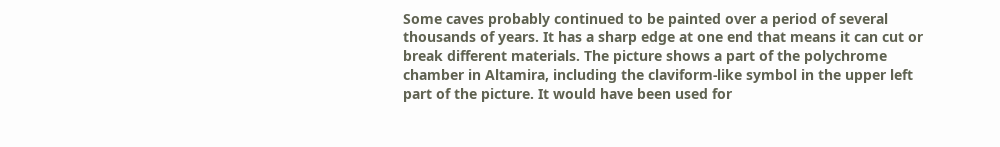Some caves probably continued to be painted over a period of several thousands of years. It has a sharp edge at one end that means it can cut or break different materials. The picture shows a part of the polychrome chamber in Altamira, including the claviform-like symbol in the upper left part of the picture. It would have been used for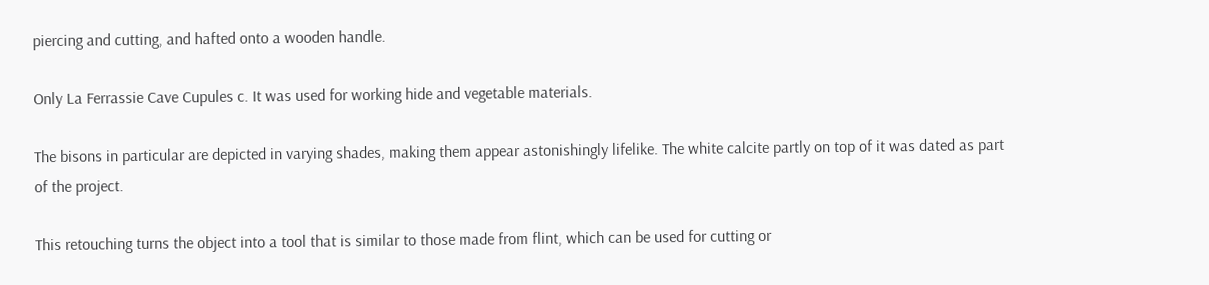piercing and cutting, and hafted onto a wooden handle.

Only La Ferrassie Cave Cupules c. It was used for working hide and vegetable materials.

The bisons in particular are depicted in varying shades, making them appear astonishingly lifelike. The white calcite partly on top of it was dated as part of the project.

This retouching turns the object into a tool that is similar to those made from flint, which can be used for cutting or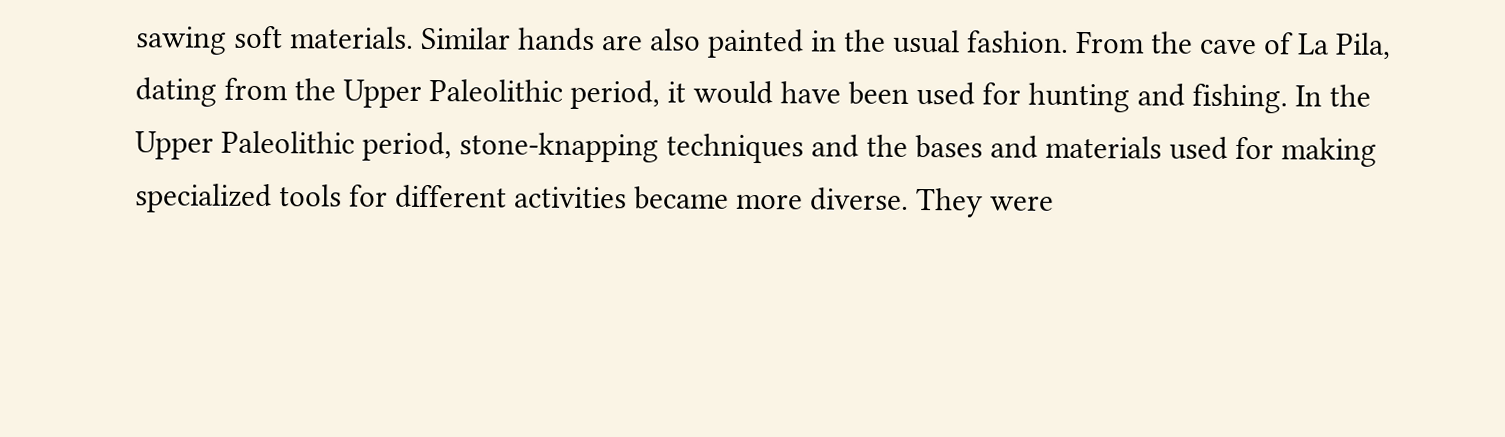sawing soft materials. Similar hands are also painted in the usual fashion. From the cave of La Pila, dating from the Upper Paleolithic period, it would have been used for hunting and fishing. In the Upper Paleolithic period, stone-knapping techniques and the bases and materials used for making specialized tools for different activities became more diverse. They were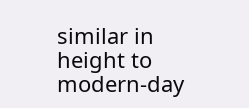similar in height to modern-day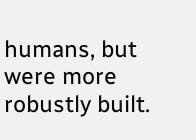humans, but were more robustly built.